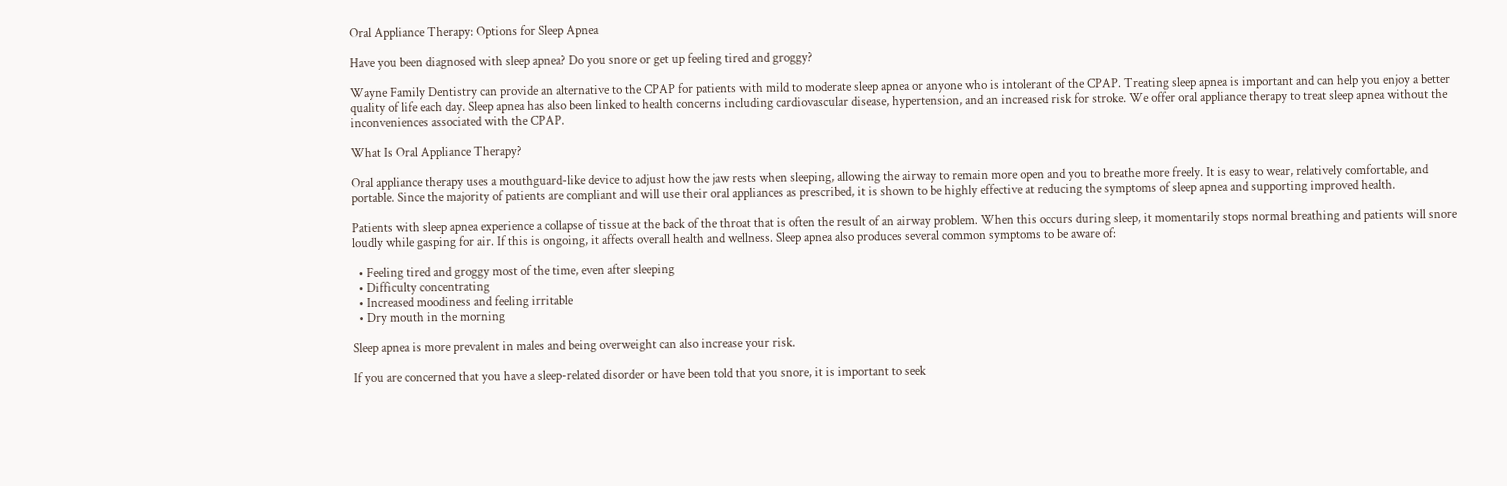Oral Appliance Therapy: Options for Sleep Apnea

Have you been diagnosed with sleep apnea? Do you snore or get up feeling tired and groggy?

Wayne Family Dentistry can provide an alternative to the CPAP for patients with mild to moderate sleep apnea or anyone who is intolerant of the CPAP. Treating sleep apnea is important and can help you enjoy a better quality of life each day. Sleep apnea has also been linked to health concerns including cardiovascular disease, hypertension, and an increased risk for stroke. We offer oral appliance therapy to treat sleep apnea without the inconveniences associated with the CPAP.

What Is Oral Appliance Therapy?

Oral appliance therapy uses a mouthguard-like device to adjust how the jaw rests when sleeping, allowing the airway to remain more open and you to breathe more freely. It is easy to wear, relatively comfortable, and portable. Since the majority of patients are compliant and will use their oral appliances as prescribed, it is shown to be highly effective at reducing the symptoms of sleep apnea and supporting improved health.

Patients with sleep apnea experience a collapse of tissue at the back of the throat that is often the result of an airway problem. When this occurs during sleep, it momentarily stops normal breathing and patients will snore loudly while gasping for air. If this is ongoing, it affects overall health and wellness. Sleep apnea also produces several common symptoms to be aware of:

  • Feeling tired and groggy most of the time, even after sleeping
  • Difficulty concentrating
  • Increased moodiness and feeling irritable
  • Dry mouth in the morning

Sleep apnea is more prevalent in males and being overweight can also increase your risk.

If you are concerned that you have a sleep-related disorder or have been told that you snore, it is important to seek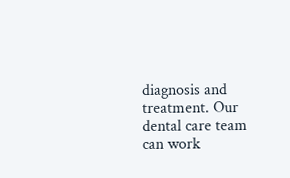diagnosis and treatment. Our dental care team can work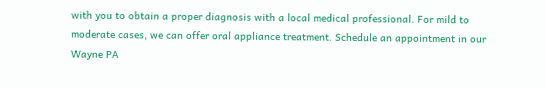with you to obtain a proper diagnosis with a local medical professional. For mild to moderate cases, we can offer oral appliance treatment. Schedule an appointment in our Wayne PA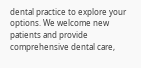dental practice to explore your options. We welcome new patients and provide comprehensive dental care,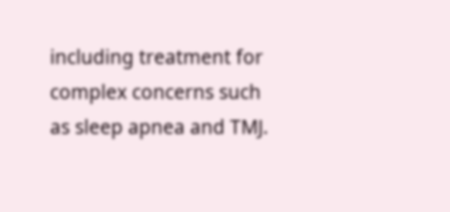including treatment for complex concerns such as sleep apnea and TMJ.